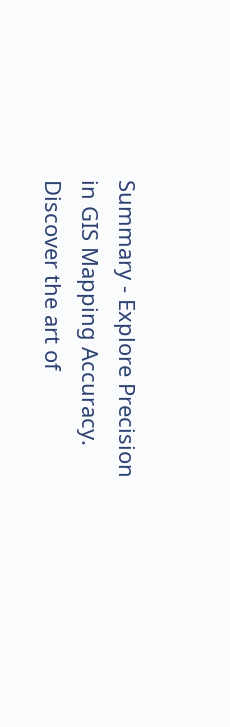Summary - Explore Precision in GIS Mapping Accuracy. Discover the art of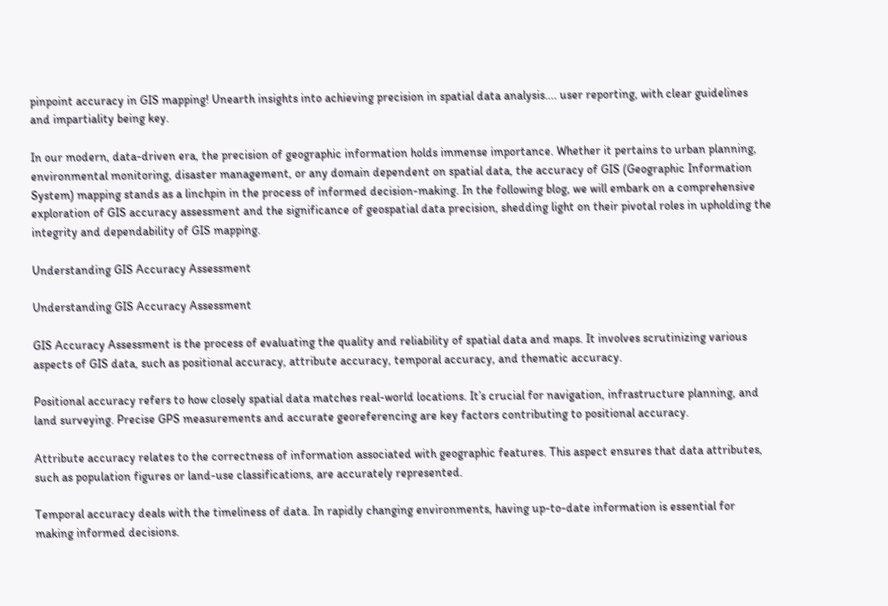pinpoint accuracy in GIS mapping! Unearth insights into achieving precision in spatial data analysis.... user reporting, with clear guidelines and impartiality being key.

In our modern, data-driven era, the precision of geographic information holds immense importance. Whether it pertains to urban planning, environmental monitoring, disaster management, or any domain dependent on spatial data, the accuracy of GIS (Geographic Information System) mapping stands as a linchpin in the process of informed decision-making. In the following blog, we will embark on a comprehensive exploration of GIS accuracy assessment and the significance of geospatial data precision, shedding light on their pivotal roles in upholding the integrity and dependability of GIS mapping.

Understanding GIS Accuracy Assessment

Understanding GIS Accuracy Assessment

GIS Accuracy Assessment is the process of evaluating the quality and reliability of spatial data and maps. It involves scrutinizing various aspects of GIS data, such as positional accuracy, attribute accuracy, temporal accuracy, and thematic accuracy.

Positional accuracy refers to how closely spatial data matches real-world locations. It’s crucial for navigation, infrastructure planning, and land surveying. Precise GPS measurements and accurate georeferencing are key factors contributing to positional accuracy.

Attribute accuracy relates to the correctness of information associated with geographic features. This aspect ensures that data attributes, such as population figures or land-use classifications, are accurately represented.

Temporal accuracy deals with the timeliness of data. In rapidly changing environments, having up-to-date information is essential for making informed decisions.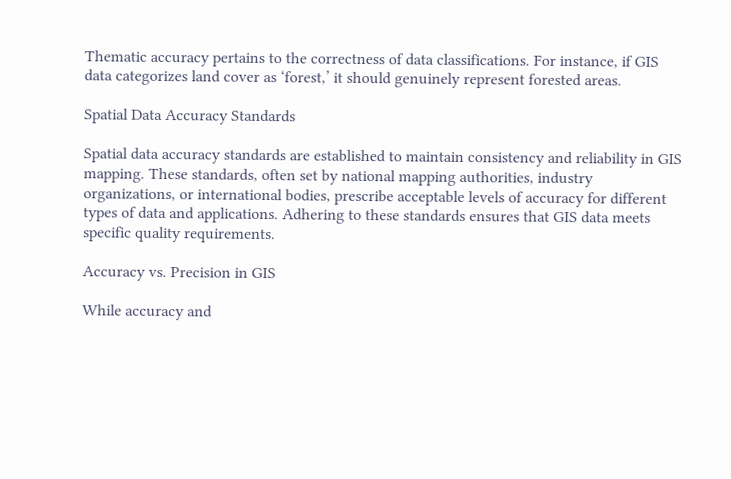Thematic accuracy pertains to the correctness of data classifications. For instance, if GIS data categorizes land cover as ‘forest,’ it should genuinely represent forested areas.

Spatial Data Accuracy Standards

Spatial data accuracy standards are established to maintain consistency and reliability in GIS mapping. These standards, often set by national mapping authorities, industry organizations, or international bodies, prescribe acceptable levels of accuracy for different types of data and applications. Adhering to these standards ensures that GIS data meets specific quality requirements.

Accuracy vs. Precision in GIS

While accuracy and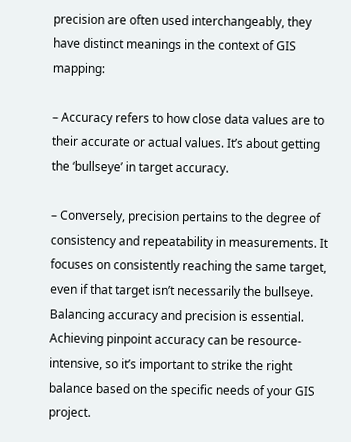precision are often used interchangeably, they have distinct meanings in the context of GIS mapping:

– Accuracy refers to how close data values are to their accurate or actual values. It’s about getting the ‘bullseye’ in target accuracy.

– Conversely, precision pertains to the degree of consistency and repeatability in measurements. It focuses on consistently reaching the same target, even if that target isn’t necessarily the bullseye. Balancing accuracy and precision is essential. Achieving pinpoint accuracy can be resource-intensive, so it’s important to strike the right balance based on the specific needs of your GIS project.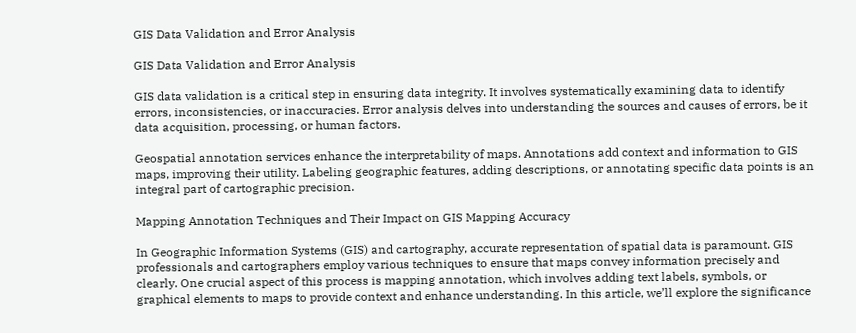GIS Data Validation and Error Analysis

GIS Data Validation and Error Analysis

GIS data validation is a critical step in ensuring data integrity. It involves systematically examining data to identify errors, inconsistencies, or inaccuracies. Error analysis delves into understanding the sources and causes of errors, be it data acquisition, processing, or human factors.

Geospatial annotation services enhance the interpretability of maps. Annotations add context and information to GIS maps, improving their utility. Labeling geographic features, adding descriptions, or annotating specific data points is an integral part of cartographic precision.

Mapping Annotation Techniques and Their Impact on GIS Mapping Accuracy

In Geographic Information Systems (GIS) and cartography, accurate representation of spatial data is paramount. GIS professionals and cartographers employ various techniques to ensure that maps convey information precisely and clearly. One crucial aspect of this process is mapping annotation, which involves adding text labels, symbols, or graphical elements to maps to provide context and enhance understanding. In this article, we’ll explore the significance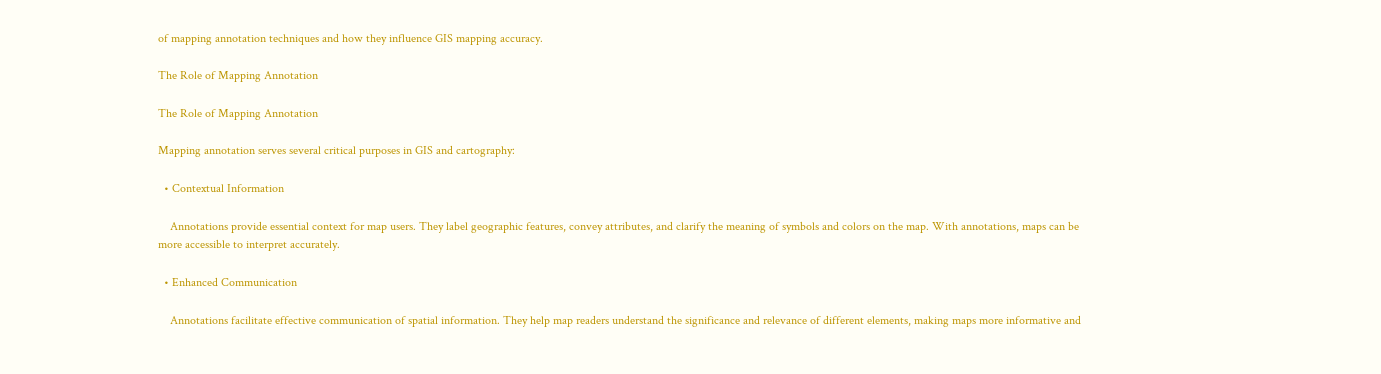of mapping annotation techniques and how they influence GIS mapping accuracy.

The Role of Mapping Annotation

The Role of Mapping Annotation

Mapping annotation serves several critical purposes in GIS and cartography:

  • Contextual Information

    Annotations provide essential context for map users. They label geographic features, convey attributes, and clarify the meaning of symbols and colors on the map. With annotations, maps can be more accessible to interpret accurately.

  • Enhanced Communication

    Annotations facilitate effective communication of spatial information. They help map readers understand the significance and relevance of different elements, making maps more informative and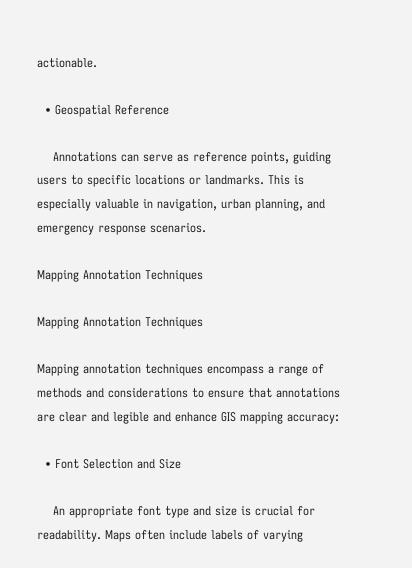actionable.

  • Geospatial Reference

    Annotations can serve as reference points, guiding users to specific locations or landmarks. This is especially valuable in navigation, urban planning, and emergency response scenarios.

Mapping Annotation Techniques

Mapping Annotation Techniques

Mapping annotation techniques encompass a range of methods and considerations to ensure that annotations are clear and legible and enhance GIS mapping accuracy:

  • Font Selection and Size

    An appropriate font type and size is crucial for readability. Maps often include labels of varying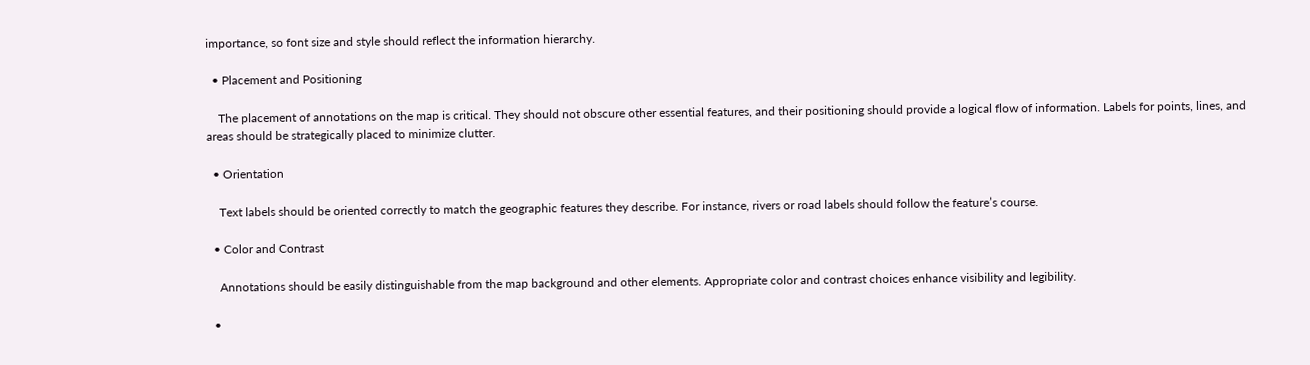importance, so font size and style should reflect the information hierarchy.

  • Placement and Positioning

    The placement of annotations on the map is critical. They should not obscure other essential features, and their positioning should provide a logical flow of information. Labels for points, lines, and areas should be strategically placed to minimize clutter.

  • Orientation

    Text labels should be oriented correctly to match the geographic features they describe. For instance, rivers or road labels should follow the feature’s course.

  • Color and Contrast

    Annotations should be easily distinguishable from the map background and other elements. Appropriate color and contrast choices enhance visibility and legibility.

  •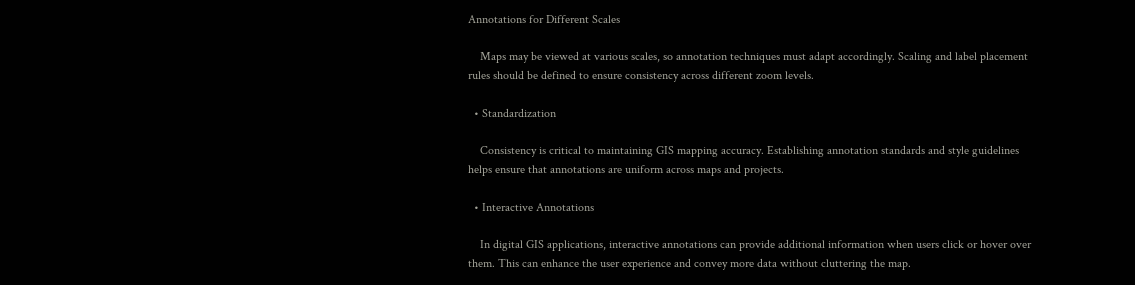Annotations for Different Scales

    Maps may be viewed at various scales, so annotation techniques must adapt accordingly. Scaling and label placement rules should be defined to ensure consistency across different zoom levels.

  • Standardization

    Consistency is critical to maintaining GIS mapping accuracy. Establishing annotation standards and style guidelines helps ensure that annotations are uniform across maps and projects.

  • Interactive Annotations

    In digital GIS applications, interactive annotations can provide additional information when users click or hover over them. This can enhance the user experience and convey more data without cluttering the map.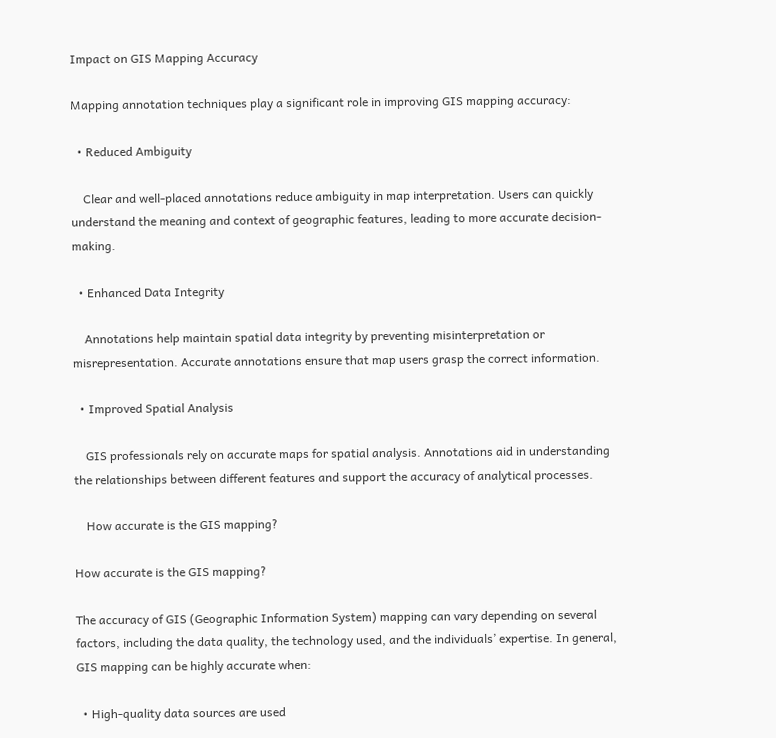Impact on GIS Mapping Accuracy

Mapping annotation techniques play a significant role in improving GIS mapping accuracy:

  • Reduced Ambiguity

    Clear and well-placed annotations reduce ambiguity in map interpretation. Users can quickly understand the meaning and context of geographic features, leading to more accurate decision-making.

  • Enhanced Data Integrity

    Annotations help maintain spatial data integrity by preventing misinterpretation or misrepresentation. Accurate annotations ensure that map users grasp the correct information.

  • Improved Spatial Analysis

    GIS professionals rely on accurate maps for spatial analysis. Annotations aid in understanding the relationships between different features and support the accuracy of analytical processes.

    How accurate is the GIS mapping?

How accurate is the GIS mapping?

The accuracy of GIS (Geographic Information System) mapping can vary depending on several factors, including the data quality, the technology used, and the individuals’ expertise. In general, GIS mapping can be highly accurate when:

  • High-quality data sources are used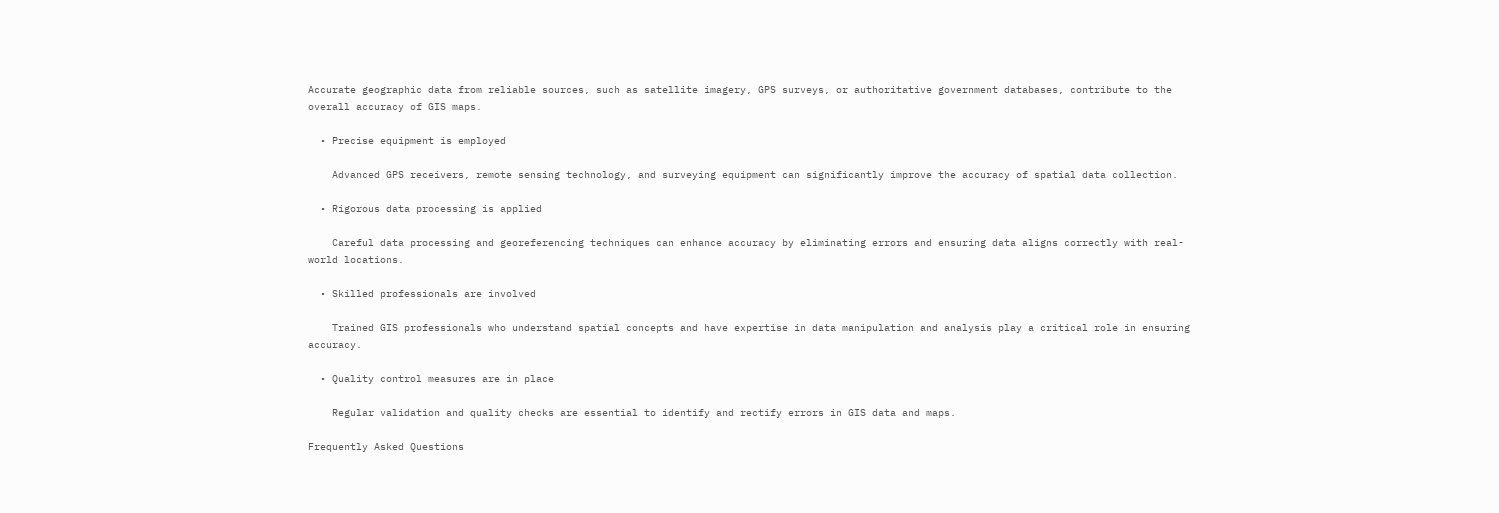Accurate geographic data from reliable sources, such as satellite imagery, GPS surveys, or authoritative government databases, contribute to the overall accuracy of GIS maps.

  • Precise equipment is employed

    Advanced GPS receivers, remote sensing technology, and surveying equipment can significantly improve the accuracy of spatial data collection.

  • Rigorous data processing is applied

    Careful data processing and georeferencing techniques can enhance accuracy by eliminating errors and ensuring data aligns correctly with real-world locations.

  • Skilled professionals are involved

    Trained GIS professionals who understand spatial concepts and have expertise in data manipulation and analysis play a critical role in ensuring accuracy.

  • Quality control measures are in place

    Regular validation and quality checks are essential to identify and rectify errors in GIS data and maps.

Frequently Asked Questions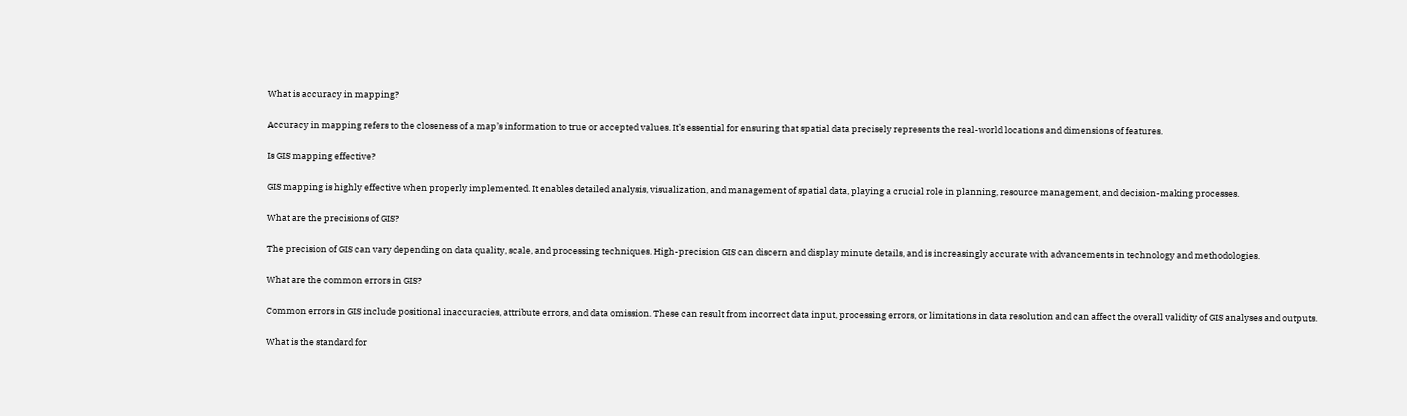What is accuracy in mapping?

Accuracy in mapping refers to the closeness of a map’s information to true or accepted values. It’s essential for ensuring that spatial data precisely represents the real-world locations and dimensions of features.

Is GIS mapping effective?

GIS mapping is highly effective when properly implemented. It enables detailed analysis, visualization, and management of spatial data, playing a crucial role in planning, resource management, and decision-making processes.

What are the precisions of GIS?

The precision of GIS can vary depending on data quality, scale, and processing techniques. High-precision GIS can discern and display minute details, and is increasingly accurate with advancements in technology and methodologies.

What are the common errors in GIS?

Common errors in GIS include positional inaccuracies, attribute errors, and data omission. These can result from incorrect data input, processing errors, or limitations in data resolution and can affect the overall validity of GIS analyses and outputs.

What is the standard for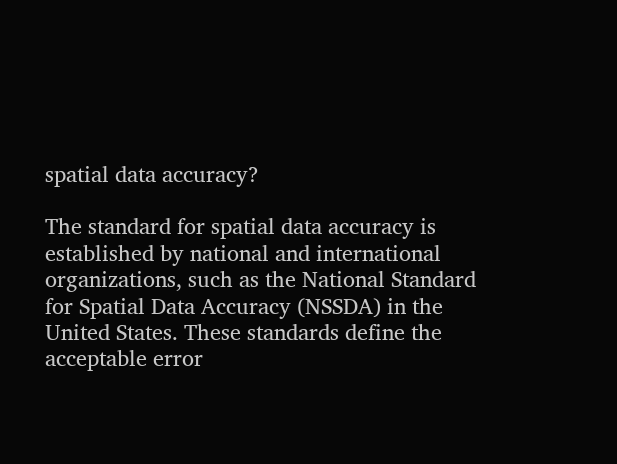spatial data accuracy?

The standard for spatial data accuracy is established by national and international organizations, such as the National Standard for Spatial Data Accuracy (NSSDA) in the United States. These standards define the acceptable error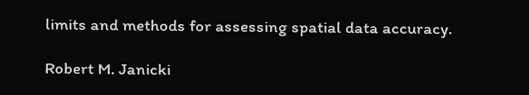limits and methods for assessing spatial data accuracy.

Robert M. Janicki